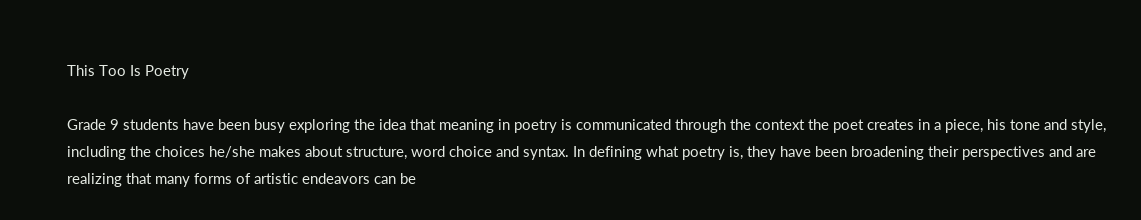This Too Is Poetry

Grade 9 students have been busy exploring the idea that meaning in poetry is communicated through the context the poet creates in a piece, his tone and style, including the choices he/she makes about structure, word choice and syntax. In defining what poetry is, they have been broadening their perspectives and are realizing that many forms of artistic endeavors can be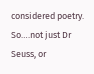considered poetry. So….not just Dr Seuss, or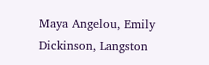Maya Angelou, Emily Dickinson, Langston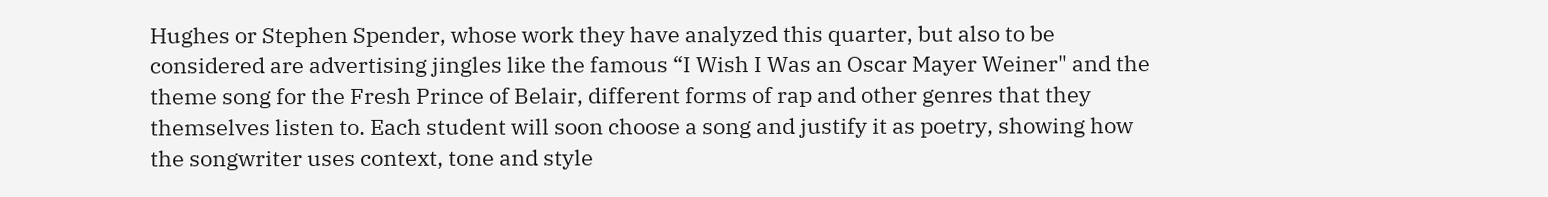Hughes or Stephen Spender, whose work they have analyzed this quarter, but also to be considered are advertising jingles like the famous “I Wish I Was an Oscar Mayer Weiner" and the theme song for the Fresh Prince of Belair, different forms of rap and other genres that they themselves listen to. Each student will soon choose a song and justify it as poetry, showing how the songwriter uses context, tone and style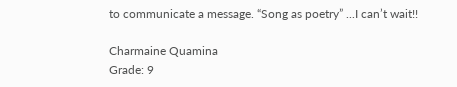to communicate a message. “Song as poetry” ...I can’t wait!!

Charmaine Quamina
Grade: 9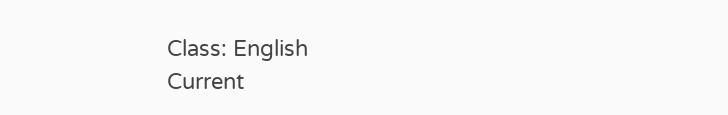Class: English
Current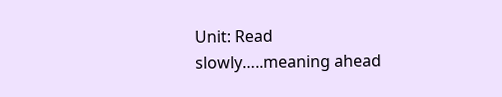Unit: Read slowly…..meaning ahead